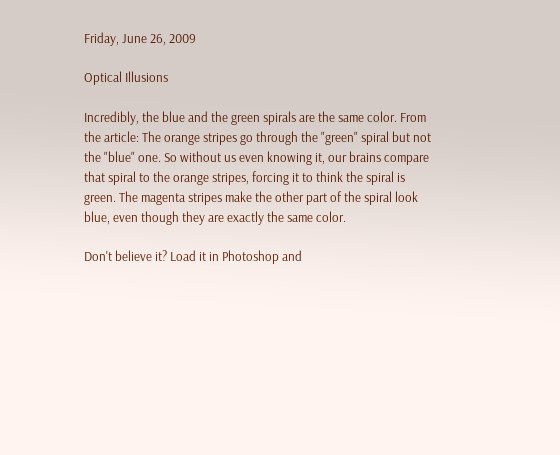Friday, June 26, 2009

Optical Illusions

Incredibly, the blue and the green spirals are the same color. From the article: The orange stripes go through the "green" spiral but not the "blue" one. So without us even knowing it, our brains compare that spiral to the orange stripes, forcing it to think the spiral is green. The magenta stripes make the other part of the spiral look blue, even though they are exactly the same color.

Don't believe it? Load it in Photoshop and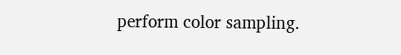perform color sampling.